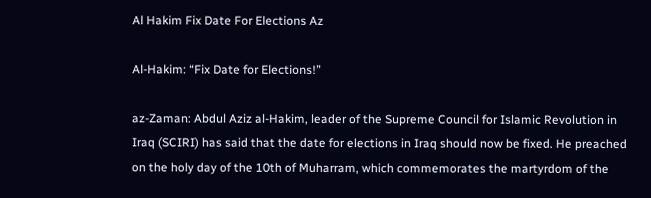Al Hakim Fix Date For Elections Az

Al-Hakim: “Fix Date for Elections!”

az-Zaman: Abdul Aziz al-Hakim, leader of the Supreme Council for Islamic Revolution in Iraq (SCIRI) has said that the date for elections in Iraq should now be fixed. He preached on the holy day of the 10th of Muharram, which commemorates the martyrdom of the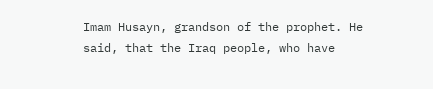Imam Husayn, grandson of the prophet. He said, that the Iraq people, who have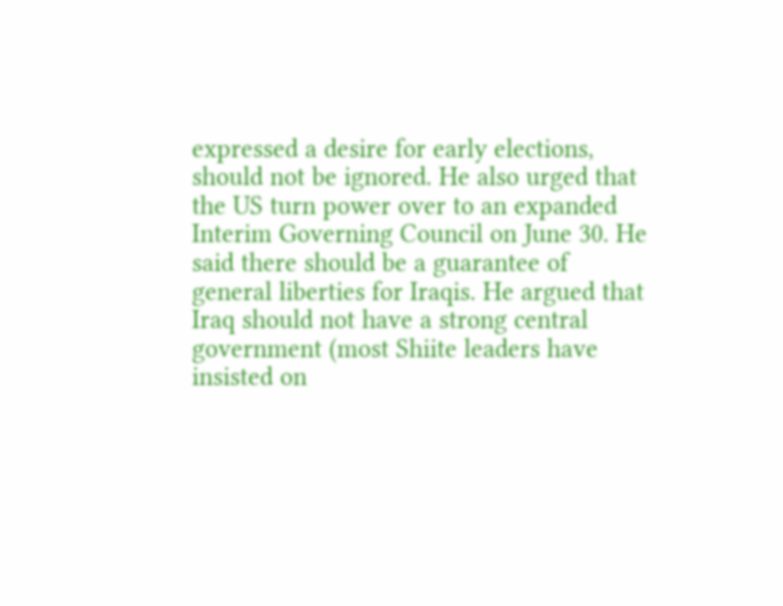expressed a desire for early elections, should not be ignored. He also urged that the US turn power over to an expanded Interim Governing Council on June 30. He said there should be a guarantee of general liberties for Iraqis. He argued that Iraq should not have a strong central government (most Shiite leaders have insisted on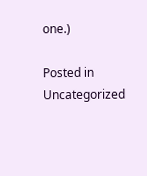one.)

Posted in Uncategorized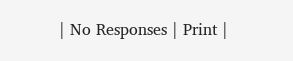| No Responses | Print |